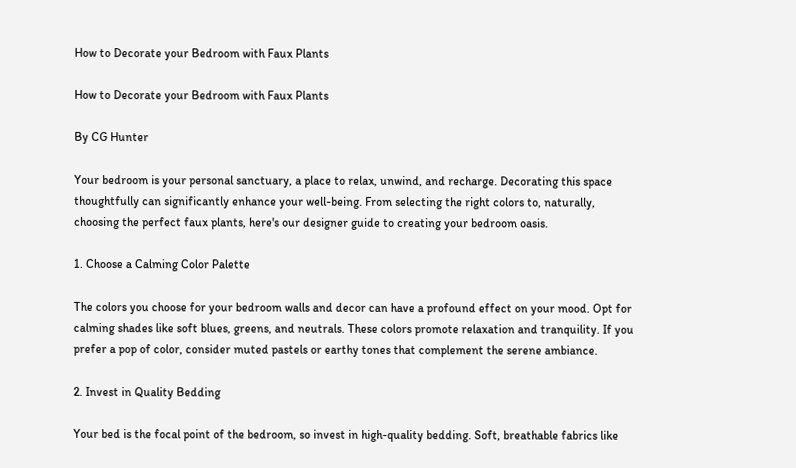How to Decorate your Bedroom with Faux Plants

How to Decorate your Bedroom with Faux Plants

By CG Hunter

Your bedroom is your personal sanctuary, a place to relax, unwind, and recharge. Decorating this space thoughtfully can significantly enhance your well-being. From selecting the right colors to, naturally, choosing the perfect faux plants, here's our designer guide to creating your bedroom oasis.

1. Choose a Calming Color Palette

The colors you choose for your bedroom walls and decor can have a profound effect on your mood. Opt for calming shades like soft blues, greens, and neutrals. These colors promote relaxation and tranquility. If you prefer a pop of color, consider muted pastels or earthy tones that complement the serene ambiance.

2. Invest in Quality Bedding

Your bed is the focal point of the bedroom, so invest in high-quality bedding. Soft, breathable fabrics like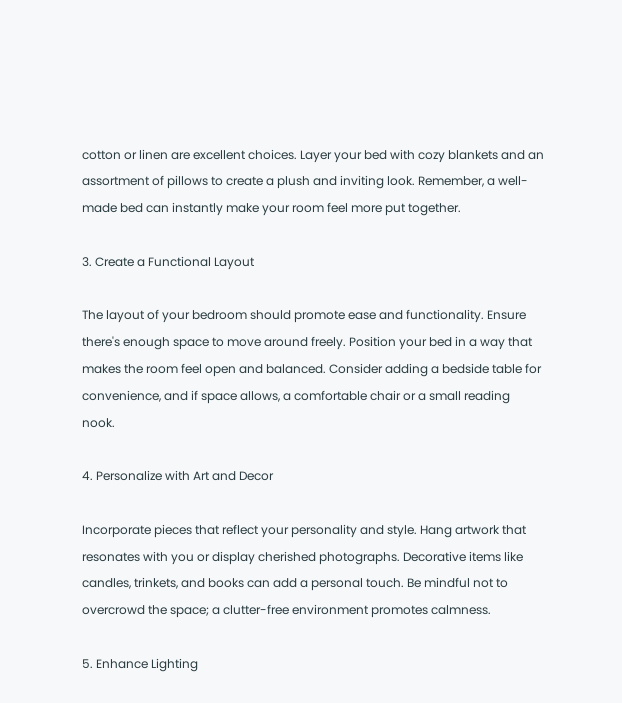cotton or linen are excellent choices. Layer your bed with cozy blankets and an assortment of pillows to create a plush and inviting look. Remember, a well-made bed can instantly make your room feel more put together.

3. Create a Functional Layout

The layout of your bedroom should promote ease and functionality. Ensure there's enough space to move around freely. Position your bed in a way that makes the room feel open and balanced. Consider adding a bedside table for convenience, and if space allows, a comfortable chair or a small reading nook.

4. Personalize with Art and Decor

Incorporate pieces that reflect your personality and style. Hang artwork that resonates with you or display cherished photographs. Decorative items like candles, trinkets, and books can add a personal touch. Be mindful not to overcrowd the space; a clutter-free environment promotes calmness.

5. Enhance Lighting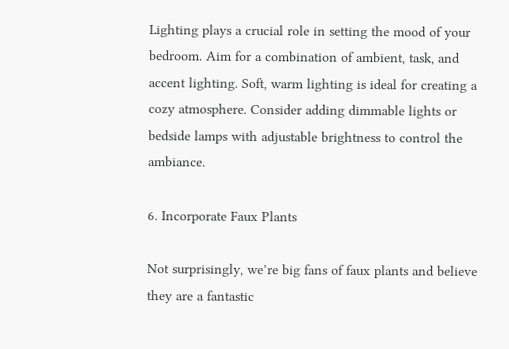Lighting plays a crucial role in setting the mood of your bedroom. Aim for a combination of ambient, task, and accent lighting. Soft, warm lighting is ideal for creating a cozy atmosphere. Consider adding dimmable lights or bedside lamps with adjustable brightness to control the ambiance.

6. Incorporate Faux Plants

Not surprisingly, we’re big fans of faux plants and believe they are a fantastic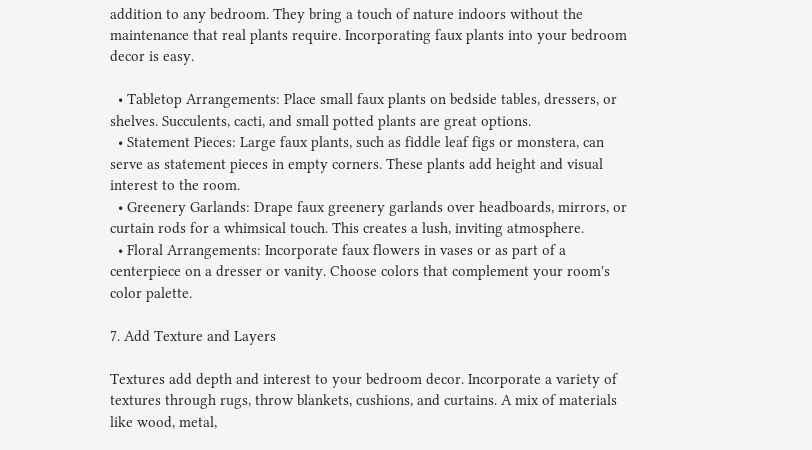addition to any bedroom. They bring a touch of nature indoors without the maintenance that real plants require. Incorporating faux plants into your bedroom decor is easy.

  • Tabletop Arrangements: Place small faux plants on bedside tables, dressers, or shelves. Succulents, cacti, and small potted plants are great options.
  • Statement Pieces: Large faux plants, such as fiddle leaf figs or monstera, can serve as statement pieces in empty corners. These plants add height and visual interest to the room.
  • Greenery Garlands: Drape faux greenery garlands over headboards, mirrors, or curtain rods for a whimsical touch. This creates a lush, inviting atmosphere.
  • Floral Arrangements: Incorporate faux flowers in vases or as part of a centerpiece on a dresser or vanity. Choose colors that complement your room's color palette.

7. Add Texture and Layers

Textures add depth and interest to your bedroom decor. Incorporate a variety of textures through rugs, throw blankets, cushions, and curtains. A mix of materials like wood, metal,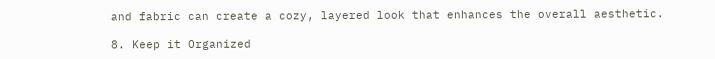and fabric can create a cozy, layered look that enhances the overall aesthetic.

8. Keep it Organized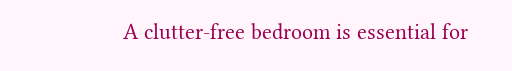A clutter-free bedroom is essential for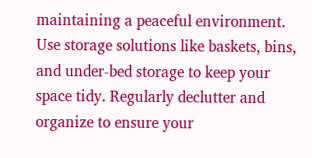maintaining a peaceful environment. Use storage solutions like baskets, bins, and under-bed storage to keep your space tidy. Regularly declutter and organize to ensure your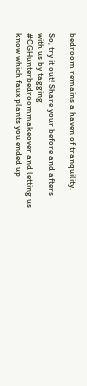bedroom remains a haven of tranquility.

So, try it out! Share your before and afters with us by tagging #CGHunterbedroommakeover and letting us know which faux plants you ended up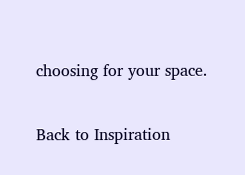choosing for your space.

Back to Inspiration